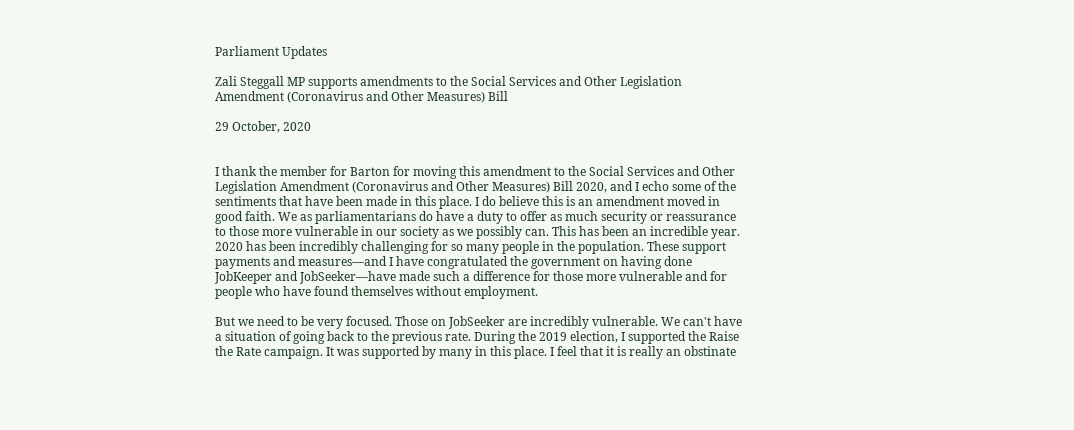Parliament Updates

Zali Steggall MP supports amendments to the Social Services and Other Legislation Amendment (Coronavirus and Other Measures) Bill

29 October, 2020


I thank the member for Barton for moving this amendment to the Social Services and Other Legislation Amendment (Coronavirus and Other Measures) Bill 2020, and I echo some of the sentiments that have been made in this place. I do believe this is an amendment moved in good faith. We as parliamentarians do have a duty to offer as much security or reassurance to those more vulnerable in our society as we possibly can. This has been an incredible year. 2020 has been incredibly challenging for so many people in the population. These support payments and measures—and I have congratulated the government on having done JobKeeper and JobSeeker—have made such a difference for those more vulnerable and for people who have found themselves without employment.

But we need to be very focused. Those on JobSeeker are incredibly vulnerable. We can't have a situation of going back to the previous rate. During the 2019 election, I supported the Raise the Rate campaign. It was supported by many in this place. I feel that it is really an obstinate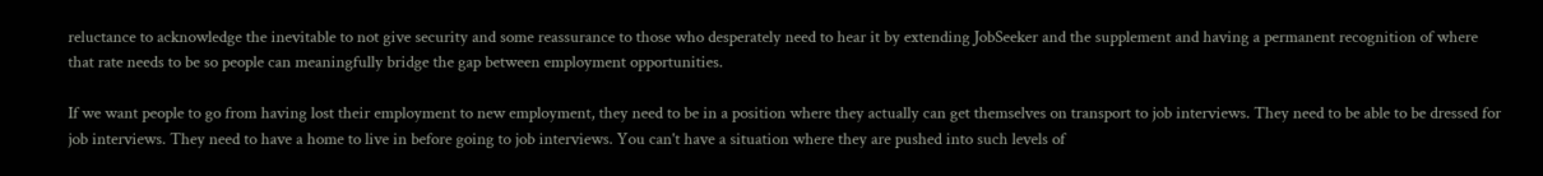reluctance to acknowledge the inevitable to not give security and some reassurance to those who desperately need to hear it by extending JobSeeker and the supplement and having a permanent recognition of where that rate needs to be so people can meaningfully bridge the gap between employment opportunities.

If we want people to go from having lost their employment to new employment, they need to be in a position where they actually can get themselves on transport to job interviews. They need to be able to be dressed for job interviews. They need to have a home to live in before going to job interviews. You can't have a situation where they are pushed into such levels of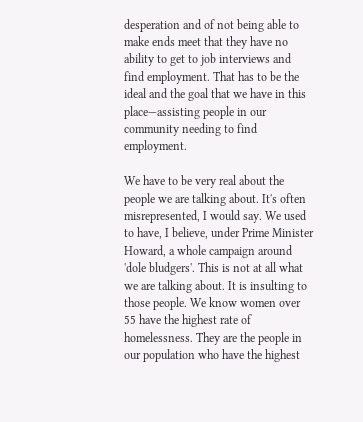desperation and of not being able to make ends meet that they have no ability to get to job interviews and find employment. That has to be the ideal and the goal that we have in this place—assisting people in our community needing to find employment.

We have to be very real about the people we are talking about. It's often misrepresented, I would say. We used to have, I believe, under Prime Minister Howard, a whole campaign around 'dole bludgers'. This is not at all what we are talking about. It is insulting to those people. We know women over 55 have the highest rate of homelessness. They are the people in our population who have the highest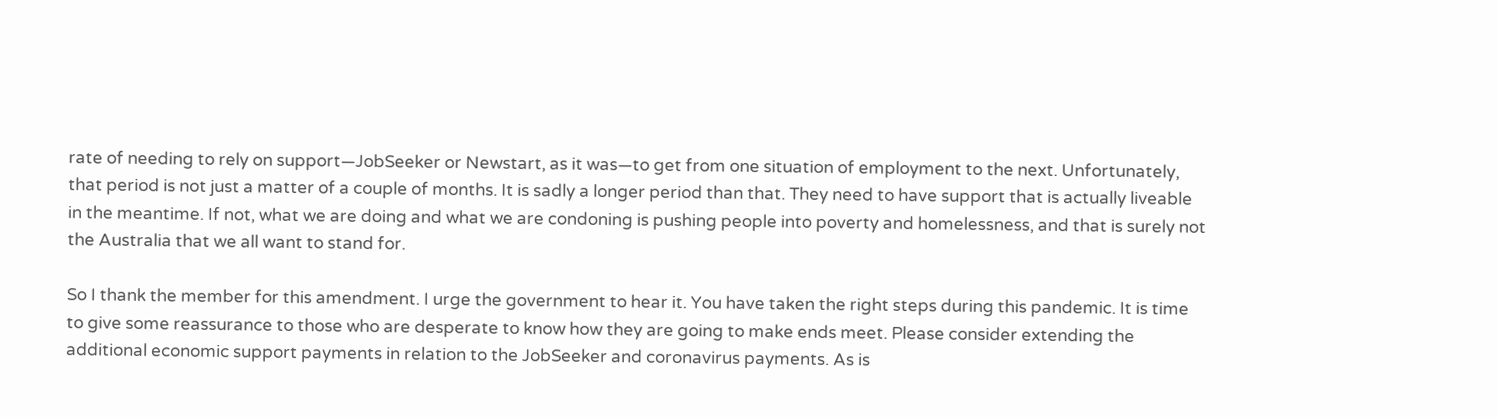rate of needing to rely on support—JobSeeker or Newstart, as it was—to get from one situation of employment to the next. Unfortunately, that period is not just a matter of a couple of months. It is sadly a longer period than that. They need to have support that is actually liveable in the meantime. If not, what we are doing and what we are condoning is pushing people into poverty and homelessness, and that is surely not the Australia that we all want to stand for.

So I thank the member for this amendment. I urge the government to hear it. You have taken the right steps during this pandemic. It is time to give some reassurance to those who are desperate to know how they are going to make ends meet. Please consider extending the additional economic support payments in relation to the JobSeeker and coronavirus payments. As is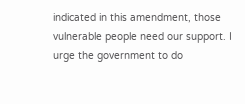indicated in this amendment, those vulnerable people need our support. I urge the government to do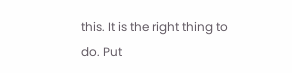this. It is the right thing to do. Put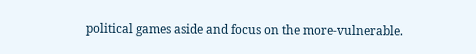political games aside and focus on the more-vulnerable.